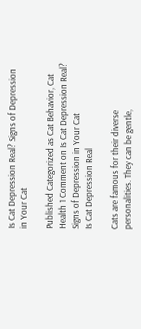Is Cat Depression Real? Signs of Depression in Your Cat

Published Categorized as Cat Behavior, Cat Health 1 Comment on Is Cat Depression Real? Signs of Depression in Your Cat
Is Cat Depression Real

Cats are famous for their diverse personalities. They can be gentle,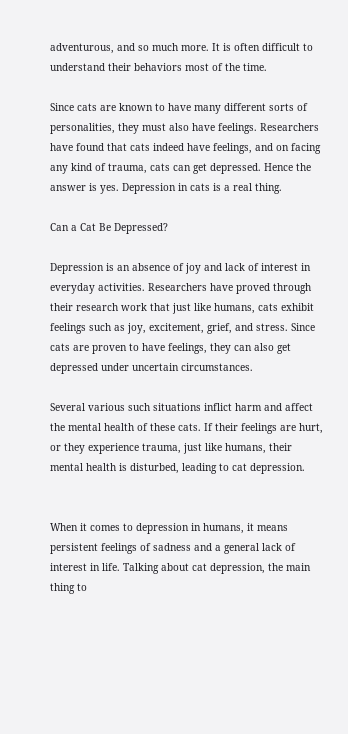adventurous, and so much more. It is often difficult to understand their behaviors most of the time.

Since cats are known to have many different sorts of personalities, they must also have feelings. Researchers have found that cats indeed have feelings, and on facing any kind of trauma, cats can get depressed. Hence the answer is yes. Depression in cats is a real thing.

Can a Cat Be Depressed?

Depression is an absence of joy and lack of interest in everyday activities. Researchers have proved through their research work that just like humans, cats exhibit feelings such as joy, excitement, grief, and stress. Since cats are proven to have feelings, they can also get depressed under uncertain circumstances.

Several various such situations inflict harm and affect the mental health of these cats. If their feelings are hurt, or they experience trauma, just like humans, their mental health is disturbed, leading to cat depression.


When it comes to depression in humans, it means persistent feelings of sadness and a general lack of interest in life. Talking about cat depression, the main thing to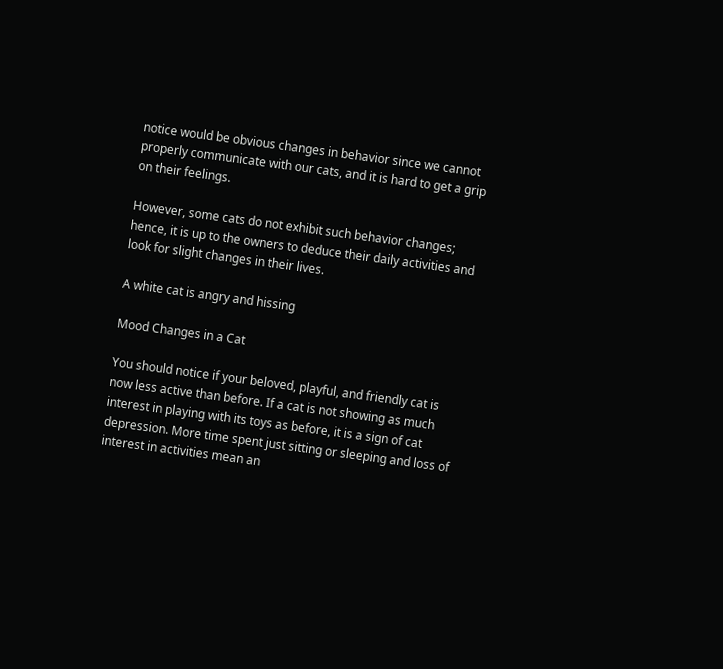notice would be obvious changes in behavior since we cannot properly communicate with our cats, and it is hard to get a grip on their feelings.

However, some cats do not exhibit such behavior changes; hence, it is up to the owners to deduce their daily activities and look for slight changes in their lives.

A white cat is angry and hissing

Mood Changes in a Cat

You should notice if your beloved, playful, and friendly cat is now less active than before. If a cat is not showing as much interest in playing with its toys as before, it is a sign of cat depression. More time spent just sitting or sleeping and loss of interest in activities mean an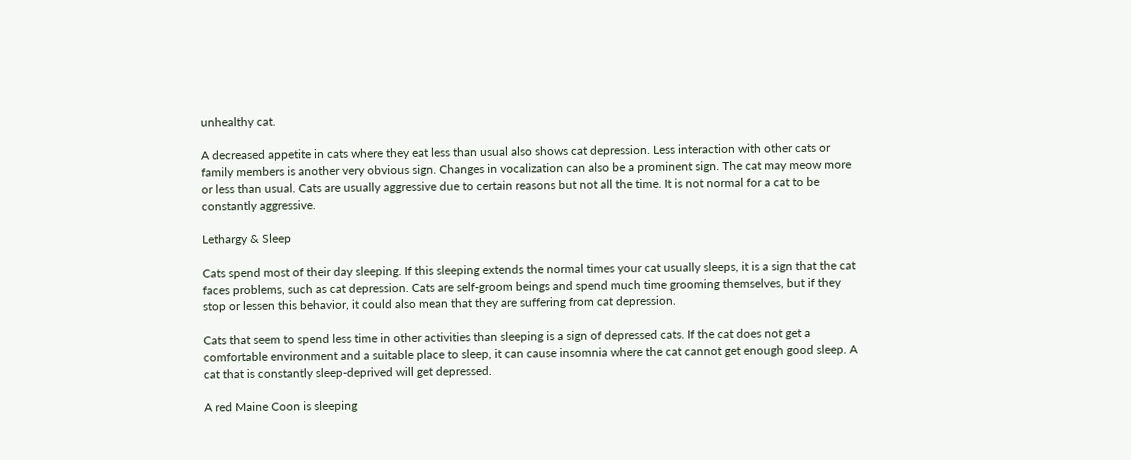unhealthy cat.

A decreased appetite in cats where they eat less than usual also shows cat depression. Less interaction with other cats or family members is another very obvious sign. Changes in vocalization can also be a prominent sign. The cat may meow more or less than usual. Cats are usually aggressive due to certain reasons but not all the time. It is not normal for a cat to be constantly aggressive.

Lethargy & Sleep

Cats spend most of their day sleeping. If this sleeping extends the normal times your cat usually sleeps, it is a sign that the cat faces problems, such as cat depression. Cats are self-groom beings and spend much time grooming themselves, but if they stop or lessen this behavior, it could also mean that they are suffering from cat depression.

Cats that seem to spend less time in other activities than sleeping is a sign of depressed cats. If the cat does not get a comfortable environment and a suitable place to sleep, it can cause insomnia where the cat cannot get enough good sleep. A cat that is constantly sleep-deprived will get depressed.

A red Maine Coon is sleeping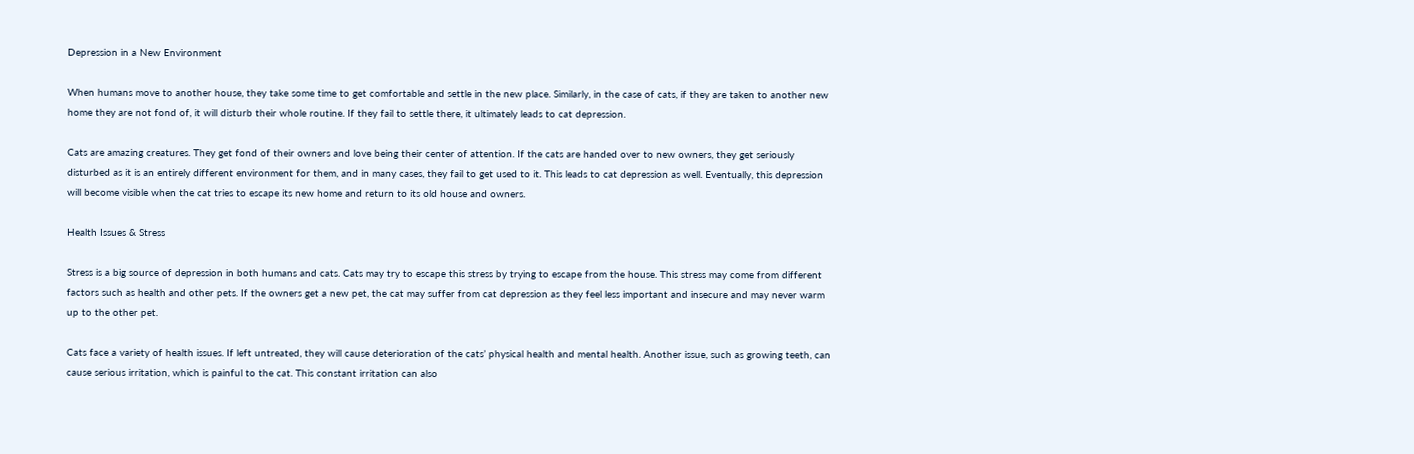Depression in a New Environment

When humans move to another house, they take some time to get comfortable and settle in the new place. Similarly, in the case of cats, if they are taken to another new home they are not fond of, it will disturb their whole routine. If they fail to settle there, it ultimately leads to cat depression.

Cats are amazing creatures. They get fond of their owners and love being their center of attention. If the cats are handed over to new owners, they get seriously disturbed as it is an entirely different environment for them, and in many cases, they fail to get used to it. This leads to cat depression as well. Eventually, this depression will become visible when the cat tries to escape its new home and return to its old house and owners.

Health Issues & Stress

Stress is a big source of depression in both humans and cats. Cats may try to escape this stress by trying to escape from the house. This stress may come from different factors such as health and other pets. If the owners get a new pet, the cat may suffer from cat depression as they feel less important and insecure and may never warm up to the other pet.

Cats face a variety of health issues. If left untreated, they will cause deterioration of the cats’ physical health and mental health. Another issue, such as growing teeth, can cause serious irritation, which is painful to the cat. This constant irritation can also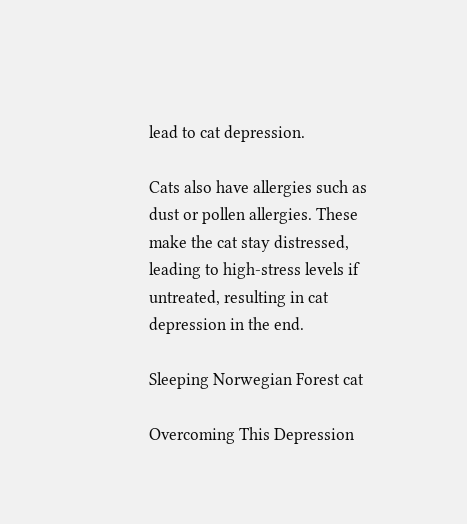lead to cat depression.

Cats also have allergies such as dust or pollen allergies. These make the cat stay distressed, leading to high-stress levels if untreated, resulting in cat depression in the end.

Sleeping Norwegian Forest cat

Overcoming This Depression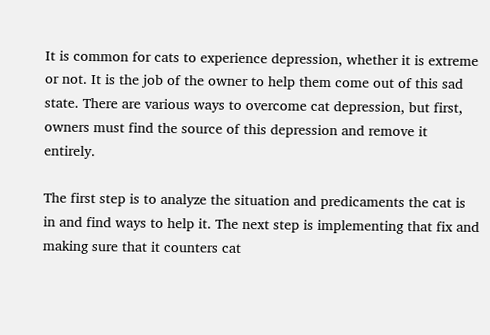It is common for cats to experience depression, whether it is extreme or not. It is the job of the owner to help them come out of this sad state. There are various ways to overcome cat depression, but first, owners must find the source of this depression and remove it entirely.

The first step is to analyze the situation and predicaments the cat is in and find ways to help it. The next step is implementing that fix and making sure that it counters cat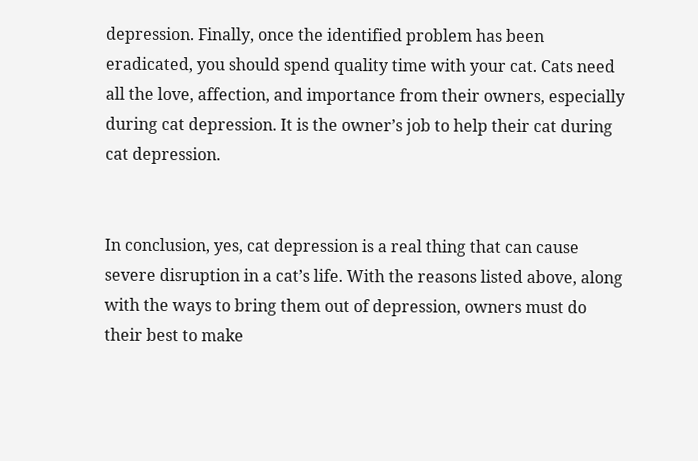depression. Finally, once the identified problem has been eradicated, you should spend quality time with your cat. Cats need all the love, affection, and importance from their owners, especially during cat depression. It is the owner’s job to help their cat during cat depression.


In conclusion, yes, cat depression is a real thing that can cause severe disruption in a cat’s life. With the reasons listed above, along with the ways to bring them out of depression, owners must do their best to make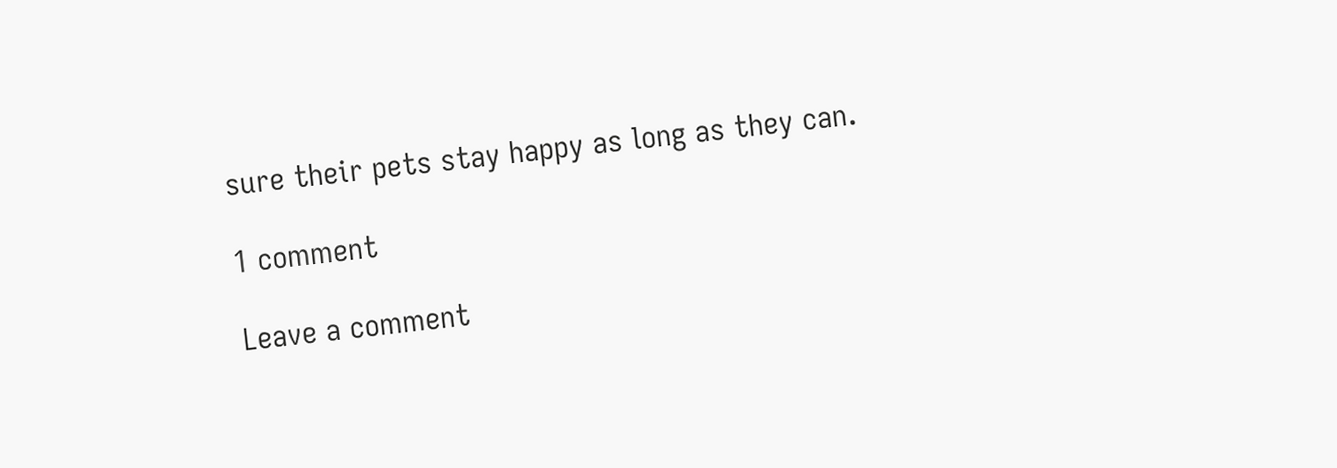sure their pets stay happy as long as they can.

1 comment

Leave a comment